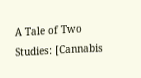A Tale of Two Studies: [Cannabis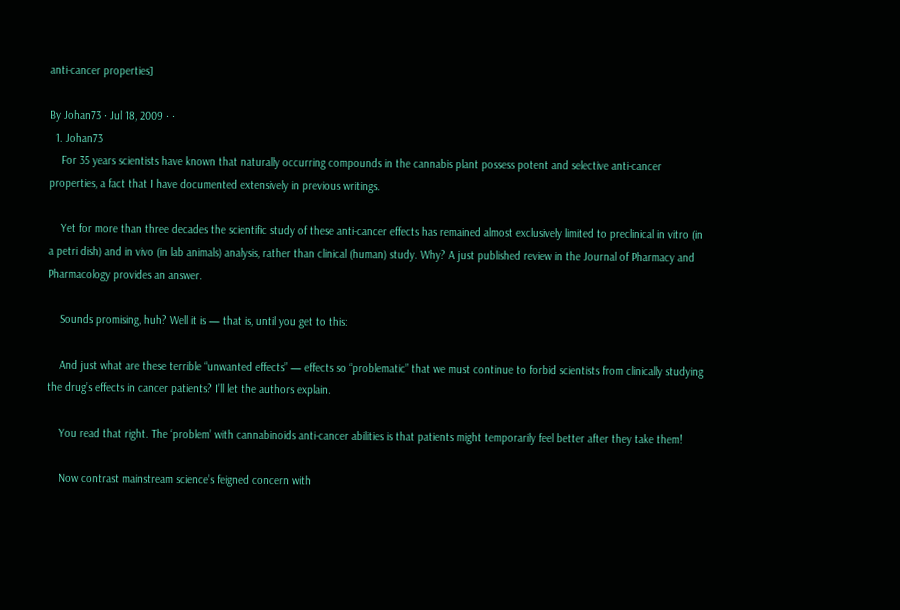anti-cancer properties]

By Johan73 · Jul 18, 2009 · ·
  1. Johan73
    For 35 years scientists have known that naturally occurring compounds in the cannabis plant possess potent and selective anti-cancer properties, a fact that I have documented extensively in previous writings.

    Yet for more than three decades the scientific study of these anti-cancer effects has remained almost exclusively limited to preclinical in vitro (in a petri dish) and in vivo (in lab animals) analysis, rather than clinical (human) study. Why? A just published review in the Journal of Pharmacy and Pharmacology provides an answer.

    Sounds promising, huh? Well it is — that is, until you get to this:

    And just what are these terrible “unwanted effects” — effects so “problematic” that we must continue to forbid scientists from clinically studying the drug’s effects in cancer patients? I’ll let the authors explain.

    You read that right. The ‘problem’ with cannabinoids anti-cancer abilities is that patients might temporarily feel better after they take them!

    Now contrast mainstream science’s feigned concern with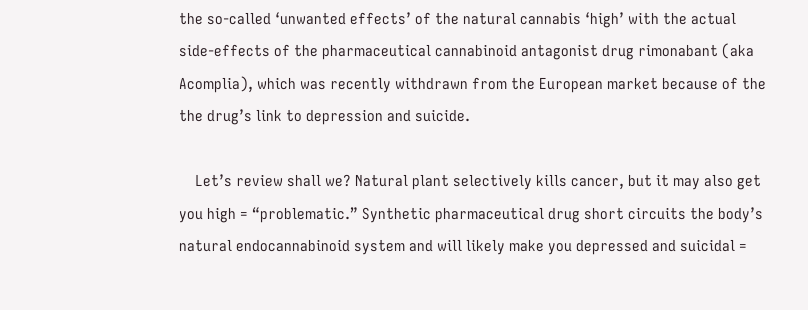the so-called ‘unwanted effects’ of the natural cannabis ‘high’ with the actual side-effects of the pharmaceutical cannabinoid antagonist drug rimonabant (aka Acomplia), which was recently withdrawn from the European market because of the the drug’s link to depression and suicide.

    Let’s review shall we? Natural plant selectively kills cancer, but it may also get you high = “problematic.” Synthetic pharmaceutical drug short circuits the body’s natural endocannabinoid system and will likely make you depressed and suicidal =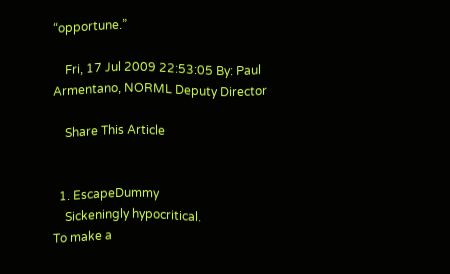“opportune.”

    Fri, 17 Jul 2009 22:53:05 By: Paul Armentano, NORML Deputy Director

    Share This Article


  1. EscapeDummy
    Sickeningly hypocritical.
To make a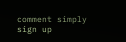comment simply sign up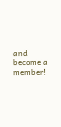and become a member!